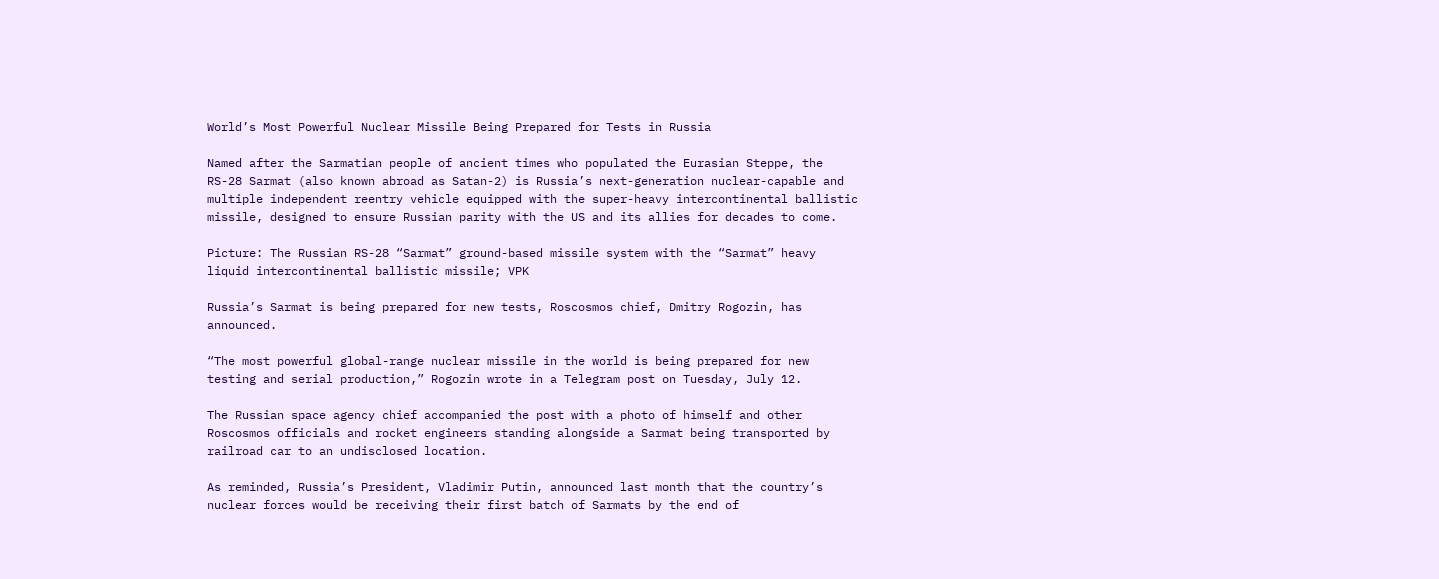World’s Most Powerful Nuclear Missile Being Prepared for Tests in Russia

Named after the Sarmatian people of ancient times who populated the Eurasian Steppe, the RS-28 Sarmat (also known abroad as Satan-2) is Russia’s next-generation nuclear-capable and multiple independent reentry vehicle equipped with the super-heavy intercontinental ballistic missile, designed to ensure Russian parity with the US and its allies for decades to come.

Picture: The Russian RS-28 “Sarmat” ground-based missile system with the “Sarmat” heavy liquid intercontinental ballistic missile; VPK

Russia’s Sarmat is being prepared for new tests, Roscosmos chief, Dmitry Rogozin, has announced.

“The most powerful global-range nuclear missile in the world is being prepared for new testing and serial production,” Rogozin wrote in a Telegram post on Tuesday, July 12.

The Russian space agency chief accompanied the post with a photo of himself and other Roscosmos officials and rocket engineers standing alongside a Sarmat being transported by railroad car to an undisclosed location.

As reminded, Russia’s President, Vladimir Putin, announced last month that the country’s nuclear forces would be receiving their first batch of Sarmats by the end of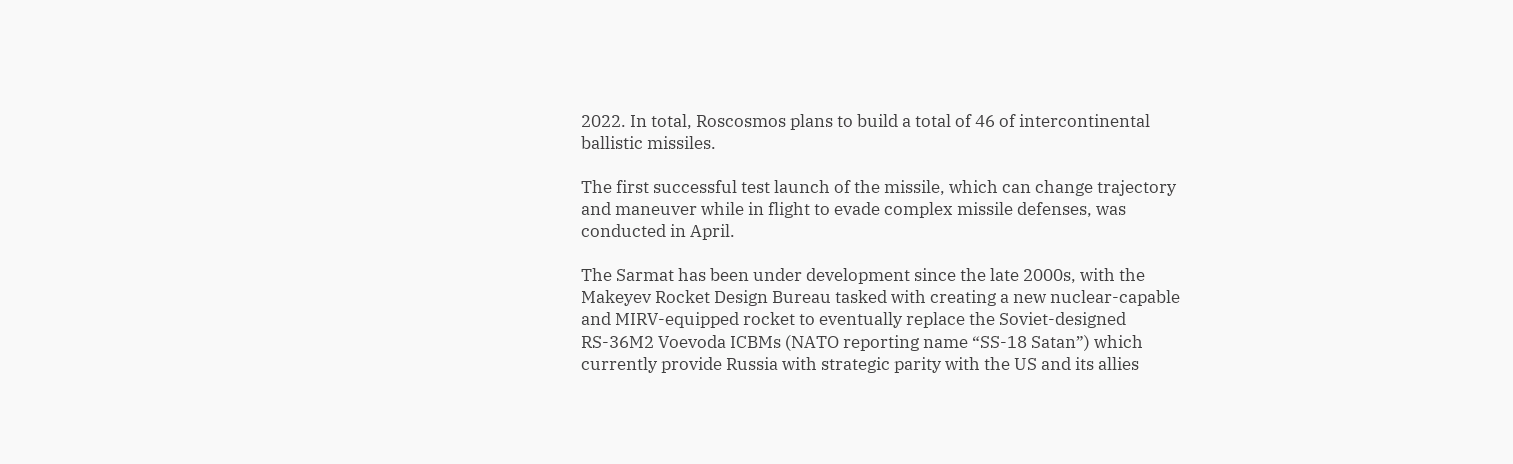2022. In total, Roscosmos plans to build a total of 46 of intercontinental ballistic missiles.

The first successful test launch of the missile, which can change trajectory and maneuver while in flight to evade complex missile defenses, was conducted in April.

The Sarmat has been under development since the late 2000s, with the Makeyev Rocket Design Bureau tasked with creating a new nuclear-capable and MIRV-equipped rocket to eventually replace the Soviet-designed RS-36M2 Voevoda ICBMs (NATO reporting name “SS-18 Satan”) which currently provide Russia with strategic parity with the US and its allies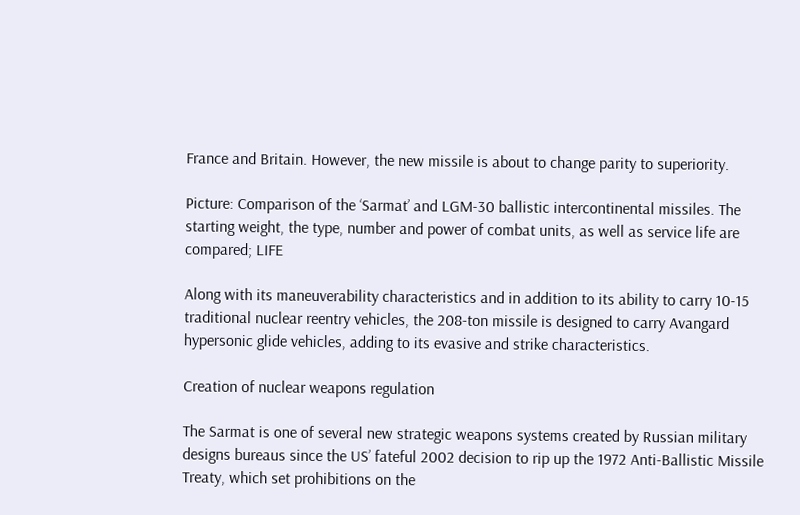France and Britain. However, the new missile is about to change parity to superiority.

Picture: Comparison of the ‘Sarmat’ and LGM-30 ballistic intercontinental missiles. The starting weight, the type, number and power of combat units, as well as service life are compared; LIFE

Along with its maneuverability characteristics and in addition to its ability to carry 10-15 traditional nuclear reentry vehicles, the 208-ton missile is designed to carry Avangard hypersonic glide vehicles, adding to its evasive and strike characteristics.

Creation of nuclear weapons regulation

The Sarmat is one of several new strategic weapons systems created by Russian military designs bureaus since the US’ fateful 2002 decision to rip up the 1972 Anti-Ballistic Missile Treaty, which set prohibitions on the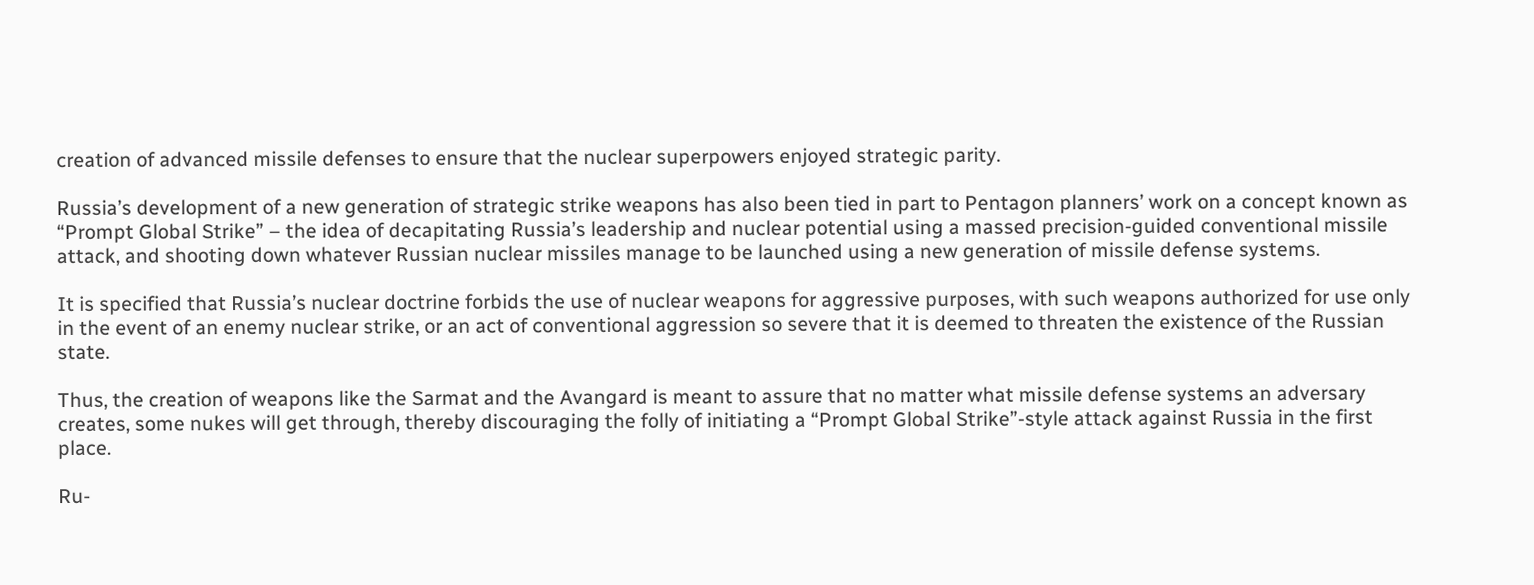creation of advanced missile defenses to ensure that the nuclear superpowers enjoyed strategic parity.

Russia’s development of a new generation of strategic strike weapons has also been tied in part to Pentagon planners’ work on a concept known as “Prompt Global Strike” – the idea of decapitating Russia’s leadership and nuclear potential using a massed precision-guided conventional missile attack, and shooting down whatever Russian nuclear missiles manage to be launched using a new generation of missile defense systems.

It is specified that Russia’s nuclear doctrine forbids the use of nuclear weapons for aggressive purposes, with such weapons authorized for use only in the event of an enemy nuclear strike, or an act of conventional aggression so severe that it is deemed to threaten the existence of the Russian state.

Thus, the creation of weapons like the Sarmat and the Avangard is meant to assure that no matter what missile defense systems an adversary creates, some nukes will get through, thereby discouraging the folly of initiating a “Prompt Global Strike”-style attack against Russia in the first place.

Ru-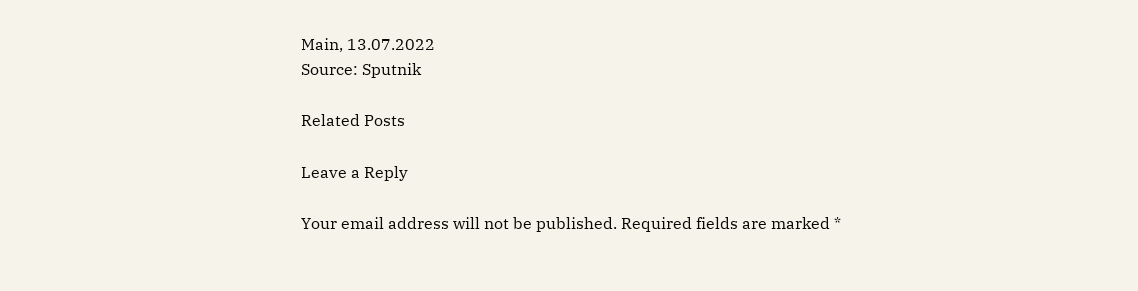Main, 13.07.2022
Source: Sputnik

Related Posts

Leave a Reply

Your email address will not be published. Required fields are marked *